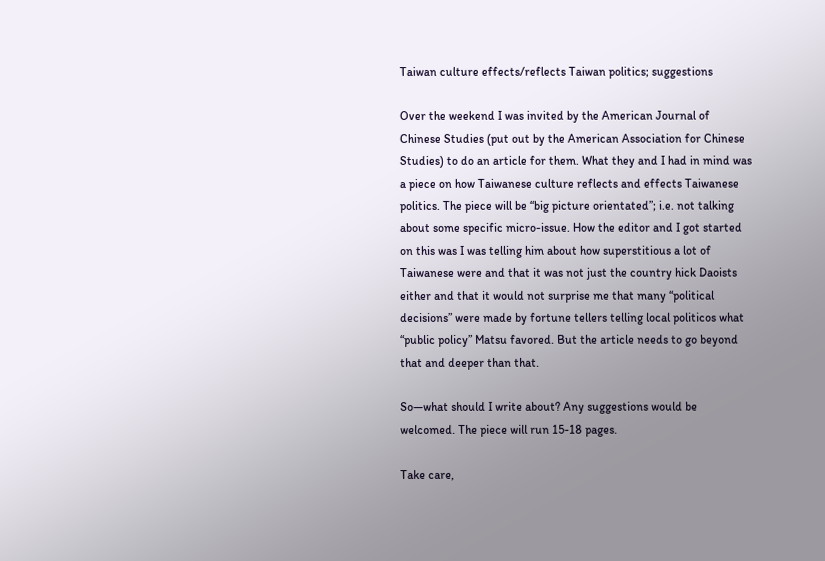Taiwan culture effects/reflects Taiwan politics; suggestions

Over the weekend I was invited by the American Journal of Chinese Studies (put out by the American Association for Chinese Studies) to do an article for them. What they and I had in mind was a piece on how Taiwanese culture reflects and effects Taiwanese politics. The piece will be “big picture orientated”; i.e. not talking about some specific micro-issue. How the editor and I got started on this was I was telling him about how superstitious a lot of Taiwanese were and that it was not just the country hick Daoists either and that it would not surprise me that many “political decisions” were made by fortune tellers telling local politicos what “public policy” Matsu favored. But the article needs to go beyond that and deeper than that.

So—what should I write about? Any suggestions would be welcomed. The piece will run 15-18 pages.

Take care,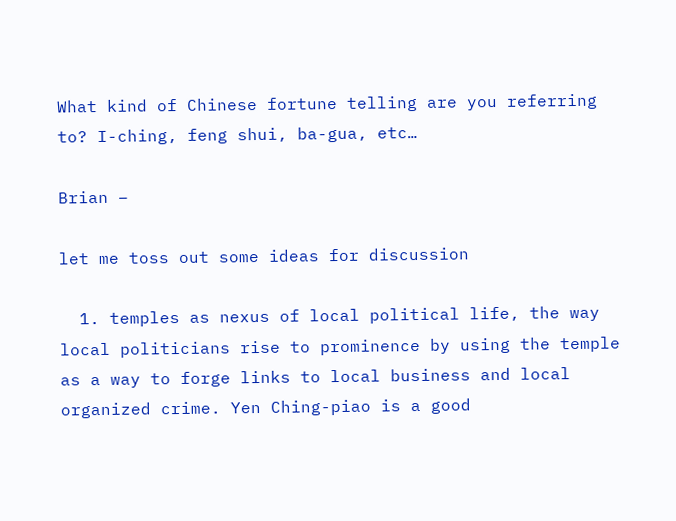What kind of Chinese fortune telling are you referring to? I-ching, feng shui, ba-gua, etc…

Brian –

let me toss out some ideas for discussion

  1. temples as nexus of local political life, the way local politicians rise to prominence by using the temple as a way to forge links to local business and local organized crime. Yen Ching-piao is a good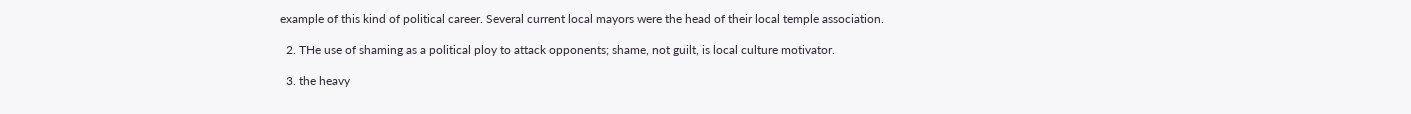example of this kind of political career. Several current local mayors were the head of their local temple association.

  2. THe use of shaming as a political ploy to attack opponents; shame, not guilt, is local culture motivator.

  3. the heavy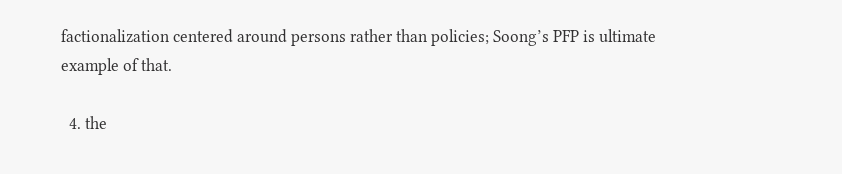factionalization centered around persons rather than policies; Soong’s PFP is ultimate example of that.

  4. the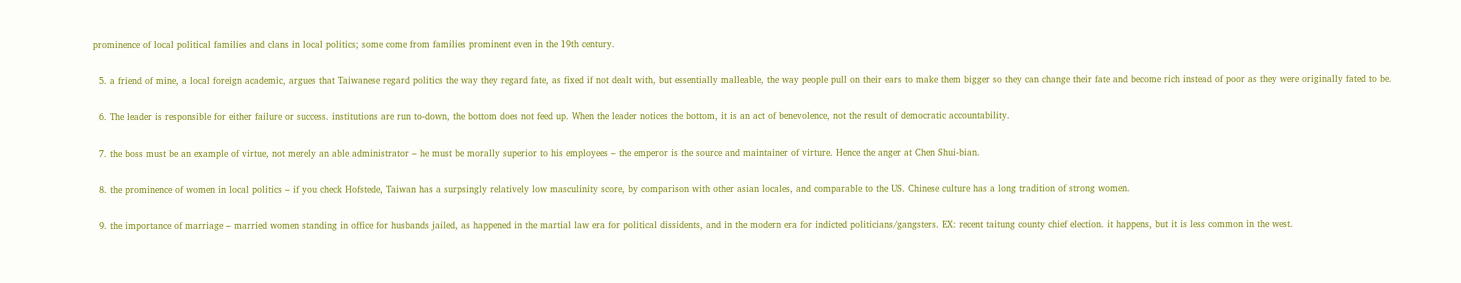prominence of local political families and clans in local politics; some come from families prominent even in the 19th century.

  5. a friend of mine, a local foreign academic, argues that Taiwanese regard politics the way they regard fate, as fixed if not dealt with, but essentially malleable, the way people pull on their ears to make them bigger so they can change their fate and become rich instead of poor as they were originally fated to be.

  6. The leader is responsible for either failure or success. institutions are run to-down, the bottom does not feed up. When the leader notices the bottom, it is an act of benevolence, not the result of democratic accountability.

  7. the boss must be an example of virtue, not merely an able administrator – he must be morally superior to his employees – the emperor is the source and maintainer of virture. Hence the anger at Chen Shui-bian.

  8. the prominence of women in local politics – if you check Hofstede, Taiwan has a surpsingly relatively low masculinity score, by comparison with other asian locales, and comparable to the US. Chinese culture has a long tradition of strong women.

  9. the importance of marriage – married women standing in office for husbands jailed, as happened in the martial law era for political dissidents, and in the modern era for indicted politicians/gangsters. EX: recent taitung county chief election. it happens, but it is less common in the west.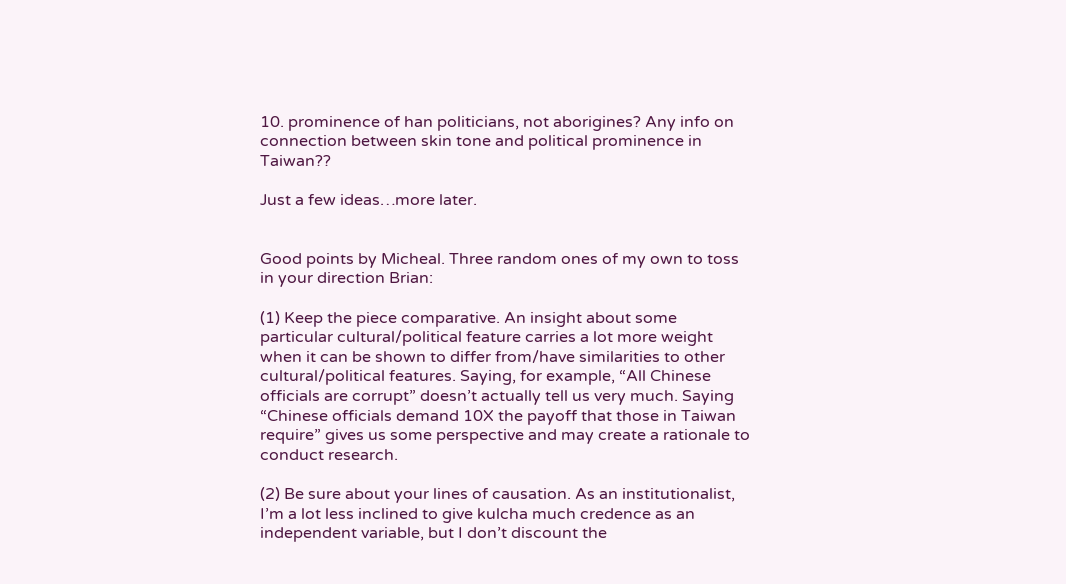10. prominence of han politicians, not aborigines? Any info on connection between skin tone and political prominence in Taiwan??

Just a few ideas…more later.


Good points by Micheal. Three random ones of my own to toss in your direction Brian:

(1) Keep the piece comparative. An insight about some particular cultural/political feature carries a lot more weight when it can be shown to differ from/have similarities to other cultural/political features. Saying, for example, “All Chinese officials are corrupt” doesn’t actually tell us very much. Saying “Chinese officials demand 10X the payoff that those in Taiwan require” gives us some perspective and may create a rationale to conduct research.

(2) Be sure about your lines of causation. As an institutionalist, I’m a lot less inclined to give kulcha much credence as an independent variable, but I don’t discount the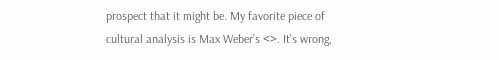prospect that it might be. My favorite piece of cultural analysis is Max Weber’s <>. It’s wrong,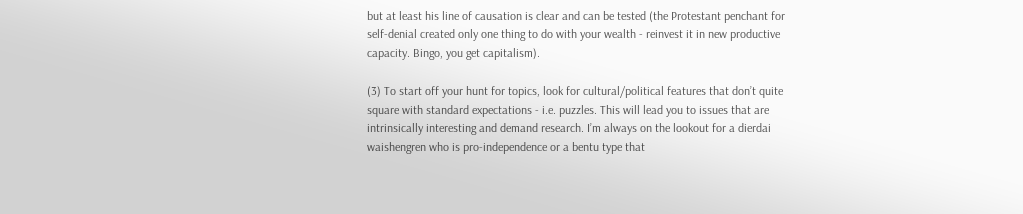but at least his line of causation is clear and can be tested (the Protestant penchant for self-denial created only one thing to do with your wealth - reinvest it in new productive capacity. Bingo, you get capitalism).

(3) To start off your hunt for topics, look for cultural/political features that don’t quite square with standard expectations - i.e. puzzles. This will lead you to issues that are intrinsically interesting and demand research. I’m always on the lookout for a dierdai waishengren who is pro-independence or a bentu type that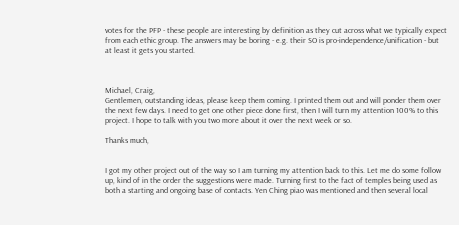votes for the PFP - these people are interesting by definition as they cut across what we typically expect from each ethic group. The answers may be boring - e.g. their SO is pro-independence/unification - but at least it gets you started.



Michael, Craig,
Gentlemen, outstanding ideas, please keep them coming. I printed them out and will ponder them over the next few days. I need to get one other piece done first, then I will turn my attention 100% to this project. I hope to talk with you two more about it over the next week or so.

Thanks much,


I got my other project out of the way so I am turning my attention back to this. Let me do some follow up, kind of in the order the suggestions were made. Turning first to the fact of temples being used as both a starting and ongoing base of contacts. Yen Ching piao was mentioned and then several local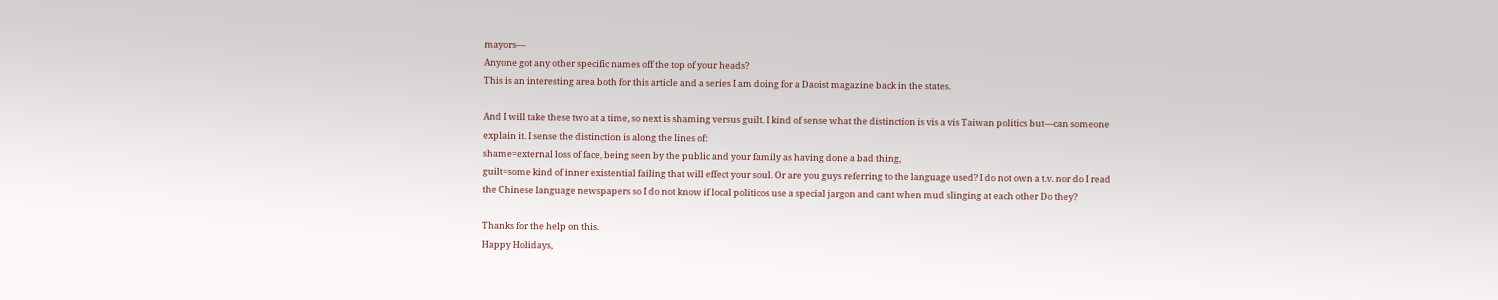mayors—
Anyone got any other specific names off the top of your heads?
This is an interesting area both for this article and a series I am doing for a Daoist magazine back in the states.

And I will take these two at a time, so next is shaming versus guilt. I kind of sense what the distinction is vis a vis Taiwan politics but—can someone explain it. I sense the distinction is along the lines of:
shame=external loss of face, being seen by the public and your family as having done a bad thing,
guilt=some kind of inner existential failing that will effect your soul. Or are you guys referring to the language used? I do not own a t.v. nor do I read the Chinese language newspapers so I do not know if local politicos use a special jargon and cant when mud slinging at each other Do they?

Thanks for the help on this.
Happy Holidays,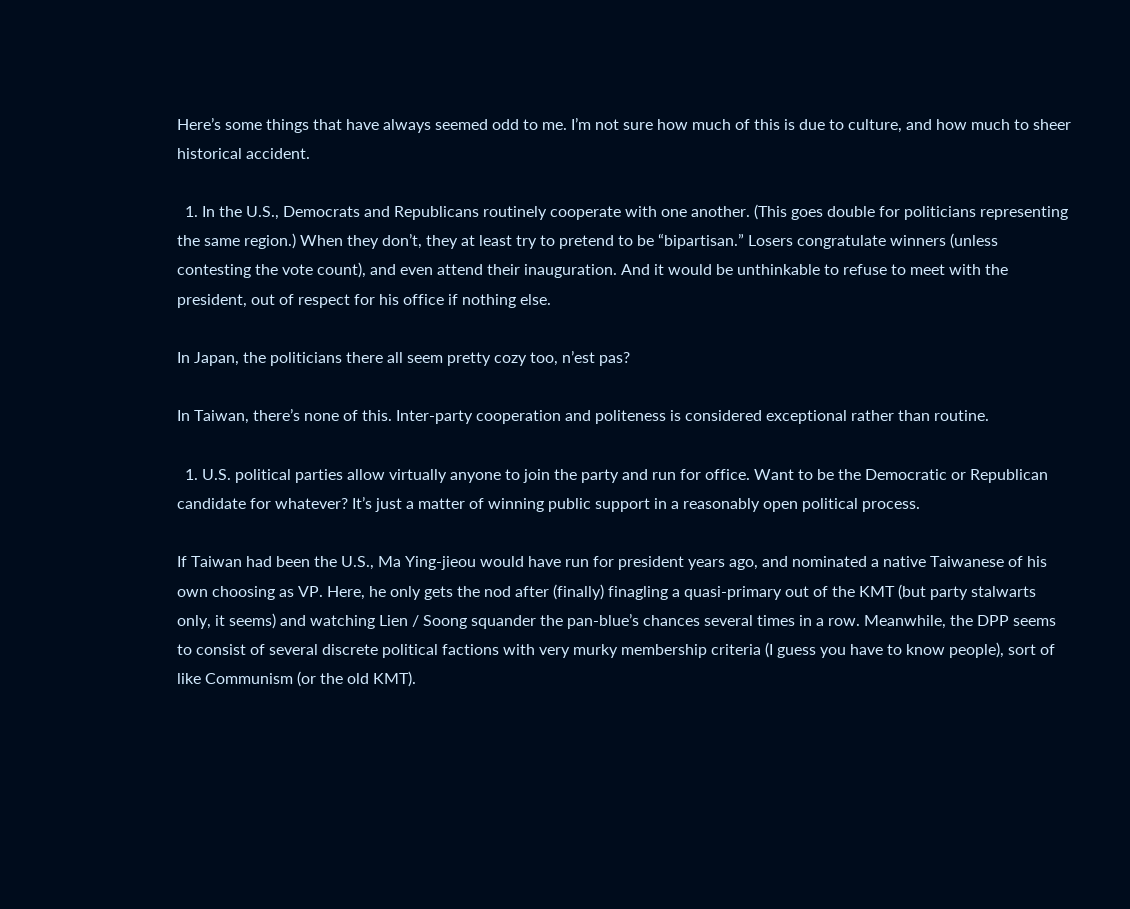Here’s some things that have always seemed odd to me. I’m not sure how much of this is due to culture, and how much to sheer historical accident.

  1. In the U.S., Democrats and Republicans routinely cooperate with one another. (This goes double for politicians representing the same region.) When they don’t, they at least try to pretend to be “bipartisan.” Losers congratulate winners (unless contesting the vote count), and even attend their inauguration. And it would be unthinkable to refuse to meet with the president, out of respect for his office if nothing else.

In Japan, the politicians there all seem pretty cozy too, n’est pas?

In Taiwan, there’s none of this. Inter-party cooperation and politeness is considered exceptional rather than routine.

  1. U.S. political parties allow virtually anyone to join the party and run for office. Want to be the Democratic or Republican candidate for whatever? It’s just a matter of winning public support in a reasonably open political process.

If Taiwan had been the U.S., Ma Ying-jieou would have run for president years ago, and nominated a native Taiwanese of his own choosing as VP. Here, he only gets the nod after (finally) finagling a quasi-primary out of the KMT (but party stalwarts only, it seems) and watching Lien / Soong squander the pan-blue’s chances several times in a row. Meanwhile, the DPP seems to consist of several discrete political factions with very murky membership criteria (I guess you have to know people), sort of like Communism (or the old KMT).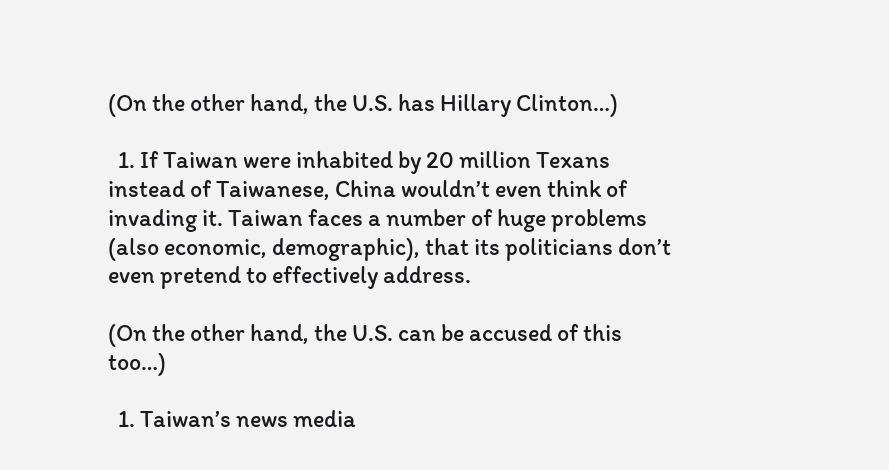(On the other hand, the U.S. has Hillary Clinton…)

  1. If Taiwan were inhabited by 20 million Texans instead of Taiwanese, China wouldn’t even think of invading it. Taiwan faces a number of huge problems (also economic, demographic), that its politicians don’t even pretend to effectively address.

(On the other hand, the U.S. can be accused of this too…)

  1. Taiwan’s news media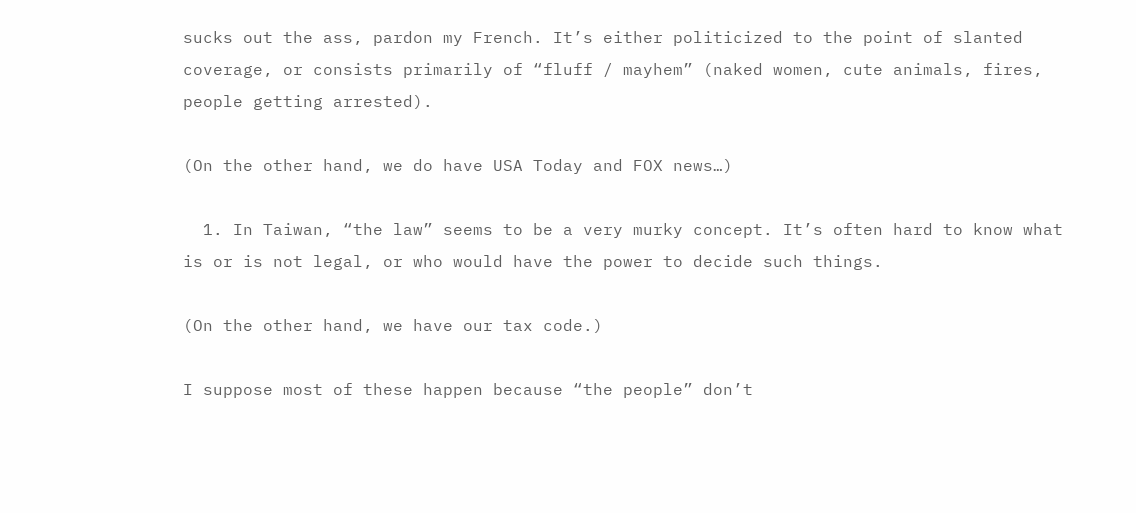sucks out the ass, pardon my French. It’s either politicized to the point of slanted coverage, or consists primarily of “fluff / mayhem” (naked women, cute animals, fires, people getting arrested).

(On the other hand, we do have USA Today and FOX news…)

  1. In Taiwan, “the law” seems to be a very murky concept. It’s often hard to know what is or is not legal, or who would have the power to decide such things.

(On the other hand, we have our tax code.)

I suppose most of these happen because “the people” don’t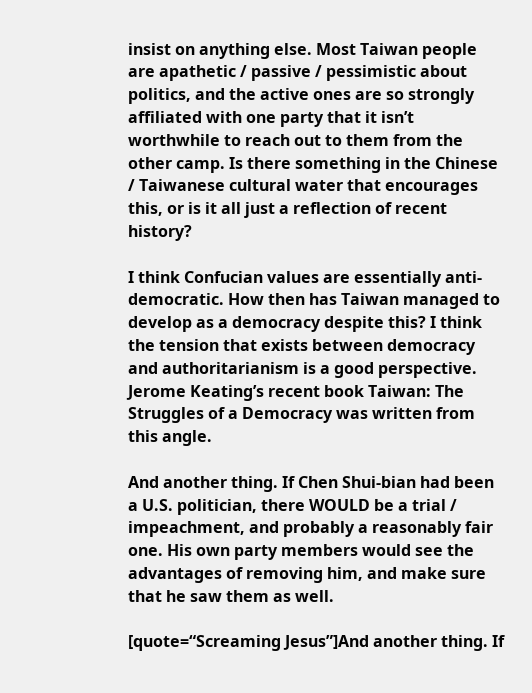insist on anything else. Most Taiwan people are apathetic / passive / pessimistic about politics, and the active ones are so strongly affiliated with one party that it isn’t worthwhile to reach out to them from the other camp. Is there something in the Chinese / Taiwanese cultural water that encourages this, or is it all just a reflection of recent history?

I think Confucian values are essentially anti-democratic. How then has Taiwan managed to develop as a democracy despite this? I think the tension that exists between democracy and authoritarianism is a good perspective. Jerome Keating’s recent book Taiwan: The Struggles of a Democracy was written from this angle.

And another thing. If Chen Shui-bian had been a U.S. politician, there WOULD be a trial / impeachment, and probably a reasonably fair one. His own party members would see the advantages of removing him, and make sure that he saw them as well.

[quote=“Screaming Jesus”]And another thing. If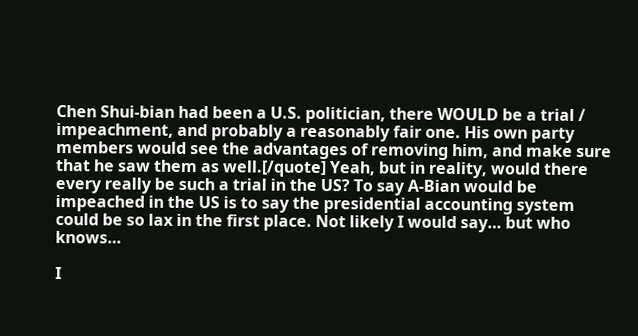Chen Shui-bian had been a U.S. politician, there WOULD be a trial / impeachment, and probably a reasonably fair one. His own party members would see the advantages of removing him, and make sure that he saw them as well.[/quote] Yeah, but in reality, would there every really be such a trial in the US? To say A-Bian would be impeached in the US is to say the presidential accounting system could be so lax in the first place. Not likely I would say… but who knows…

I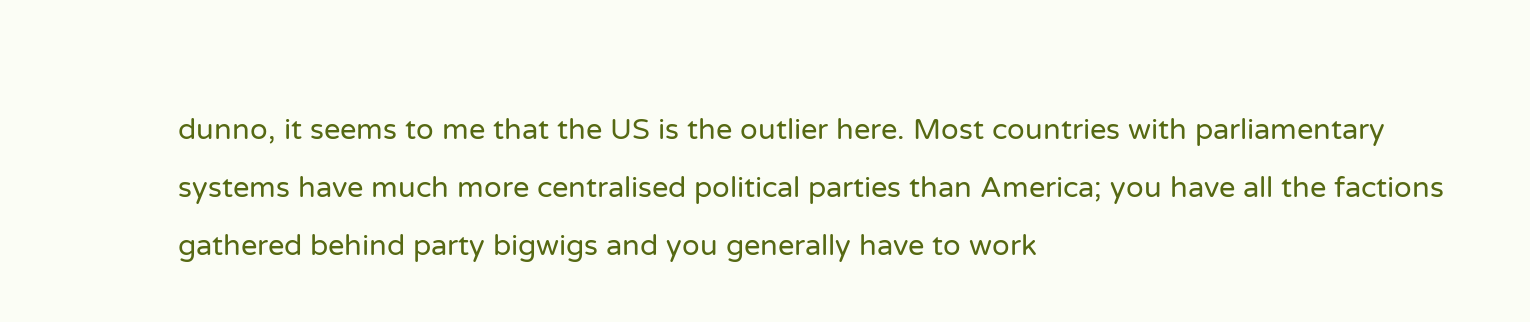dunno, it seems to me that the US is the outlier here. Most countries with parliamentary systems have much more centralised political parties than America; you have all the factions gathered behind party bigwigs and you generally have to work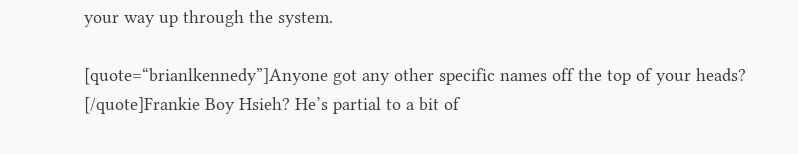your way up through the system.

[quote=“brianlkennedy”]Anyone got any other specific names off the top of your heads?
[/quote]Frankie Boy Hsieh? He’s partial to a bit of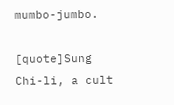mumbo-jumbo.

[quote]Sung Chi-li, a cult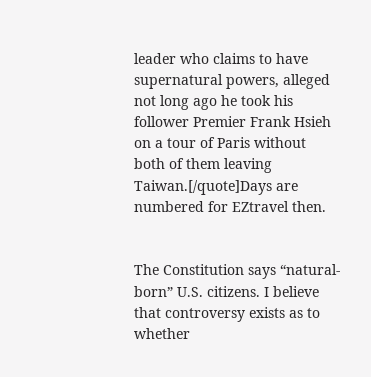leader who claims to have supernatural powers, alleged not long ago he took his follower Premier Frank Hsieh on a tour of Paris without both of them leaving Taiwan.[/quote]Days are numbered for EZtravel then.


The Constitution says “natural-born” U.S. citizens. I believe that controversy exists as to whether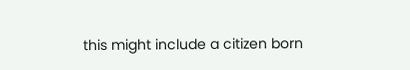this might include a citizen born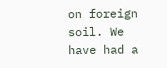on foreign soil. We have had a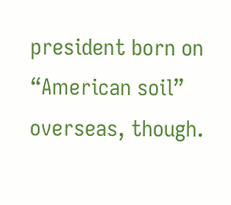president born on “American soil” overseas, though.